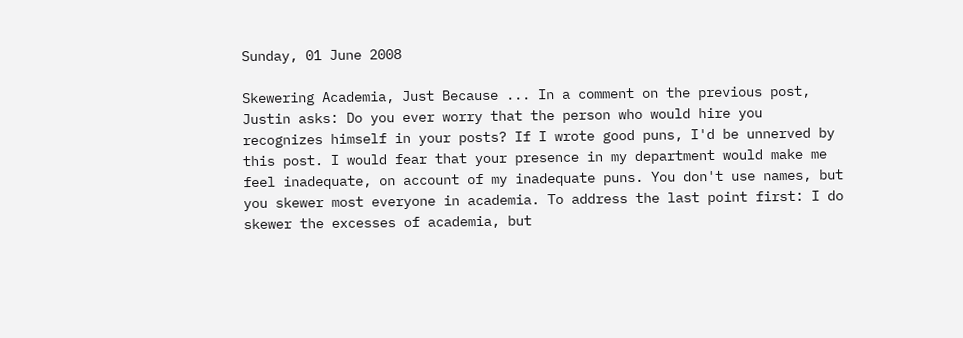Sunday, 01 June 2008

Skewering Academia, Just Because ... In a comment on the previous post, Justin asks: Do you ever worry that the person who would hire you recognizes himself in your posts? If I wrote good puns, I'd be unnerved by this post. I would fear that your presence in my department would make me feel inadequate, on account of my inadequate puns. You don't use names, but you skewer most everyone in academia. To address the last point first: I do skewer the excesses of academia, but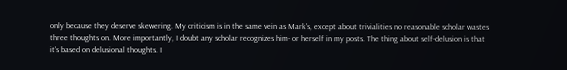only because they deserve skewering. My criticism is in the same vein as Mark's, except about trivialities no reasonable scholar wastes three thoughts on. More importantly, I doubt any scholar recognizes him- or herself in my posts. The thing about self-delusion is that it's based on delusional thoughts. I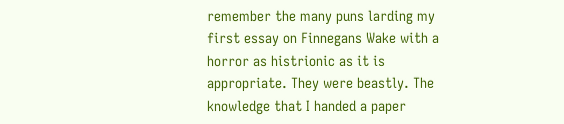remember the many puns larding my first essay on Finnegans Wake with a horror as histrionic as it is appropriate. They were beastly. The knowledge that I handed a paper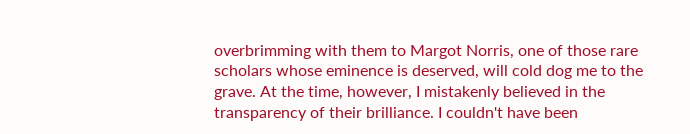overbrimming with them to Margot Norris, one of those rare scholars whose eminence is deserved, will cold dog me to the grave. At the time, however, I mistakenly believed in the transparency of their brilliance. I couldn't have been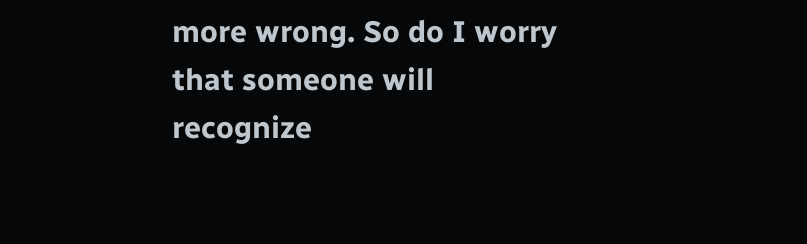more wrong. So do I worry that someone will recognize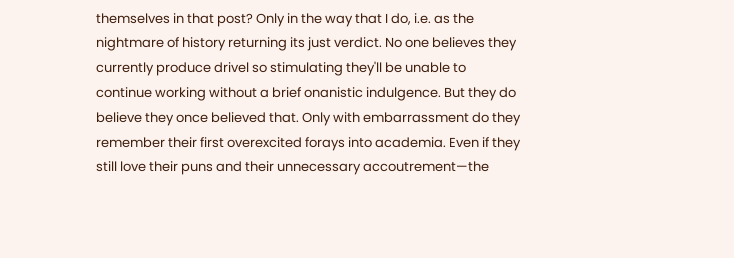themselves in that post? Only in the way that I do, i.e. as the nightmare of history returning its just verdict. No one believes they currently produce drivel so stimulating they'll be unable to continue working without a brief onanistic indulgence. But they do believe they once believed that. Only with embarrassment do they remember their first overexcited forays into academia. Even if they still love their puns and their unnecessary accoutrement—the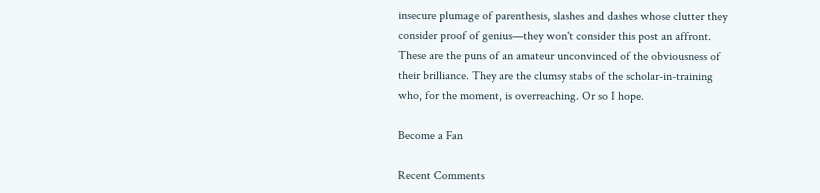insecure plumage of parenthesis, slashes and dashes whose clutter they consider proof of genius—they won't consider this post an affront. These are the puns of an amateur unconvinced of the obviousness of their brilliance. They are the clumsy stabs of the scholar-in-training who, for the moment, is overreaching. Or so I hope.

Become a Fan

Recent Comments